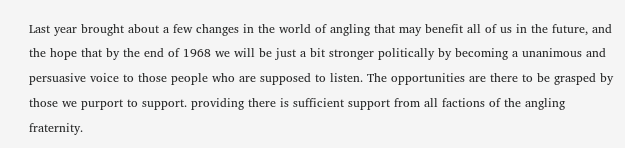Last year brought about a few changes in the world of angling that may benefit all of us in the future, and the hope that by the end of 1968 we will be just a bit stronger politically by becoming a unanimous and persuasive voice to those people who are supposed to listen. The opportunities are there to be grasped by those we purport to support. providing there is sufficient support from all factions of the angling fraternity.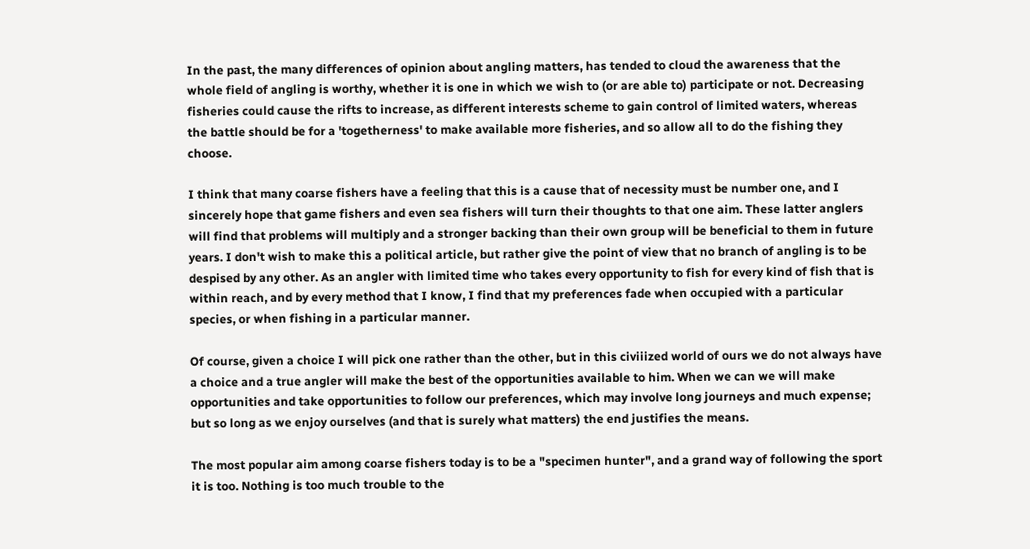In the past, the many differences of opinion about angling matters, has tended to cloud the awareness that the whole field of angling is worthy, whether it is one in which we wish to (or are able to) participate or not. Decreasing fisheries could cause the rifts to increase, as different interests scheme to gain control of limited waters, whereas the battle should be for a 'togetherness' to make available more fisheries, and so allow all to do the fishing they choose.

I think that many coarse fishers have a feeling that this is a cause that of necessity must be number one, and I sincerely hope that game fishers and even sea fishers will turn their thoughts to that one aim. These latter anglers will find that problems will multiply and a stronger backing than their own group will be beneficial to them in future years. I don't wish to make this a political article, but rather give the point of view that no branch of angling is to be despised by any other. As an angler with limited time who takes every opportunity to fish for every kind of fish that is within reach, and by every method that I know, I find that my preferences fade when occupied with a particular species, or when fishing in a particular manner.

Of course, given a choice I will pick one rather than the other, but in this civiiized world of ours we do not always have a choice and a true angler will make the best of the opportunities available to him. When we can we will make opportunities and take opportunities to follow our preferences, which may involve long journeys and much expense; but so long as we enjoy ourselves (and that is surely what matters) the end justifies the means.

The most popular aim among coarse fishers today is to be a "specimen hunter", and a grand way of following the sport it is too. Nothing is too much trouble to the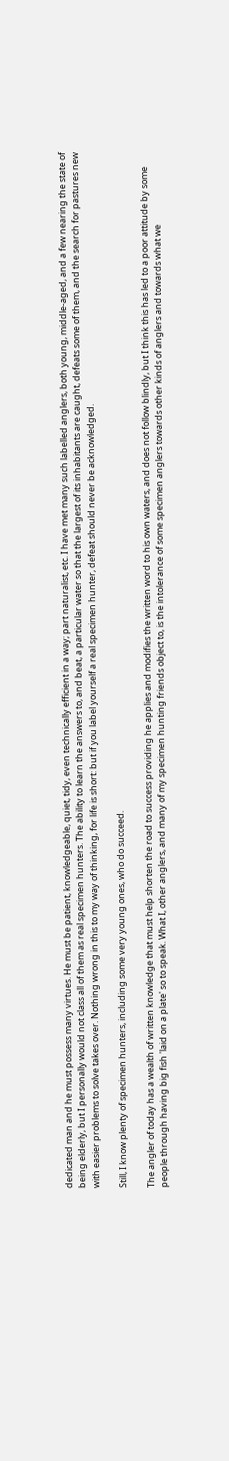dedicated man and he must possess many virtues. He must be patient, knowledgeable, quiet, tidy, even technically efficient in a way; part naturalist, etc. I have met many such labelled anglers, both young, middle-aged, and a few nearing the state of being elderly, but I personally would not class all of them as real specimen hunters. The ability to learn the answers to, and beat, a particular water so that the largest of its inhabitants are caught, defeats some of them, and the search for pastures new with easier problems to solve takes over. Nothing wrong in this to my way of thinking, for life is short: but if you label yourself a real specimen hunter, defeat should never be acknowledged.

Still, I know plenty of specimen hunters, including some very young ones, who do succeed.

The angler of today has a wealth of written knowledge that must help shorten the road to success providing he applies and modifies the written word to his own waters, and does not follow blindly, but I think this has led to a poor attitude by some people through having big fish 'laid on a plate' so to speak. What I, other anglers, and many of my specimen hunting friends object to, is the intolerance of some specimen anglers towards other kinds of anglers and towards what we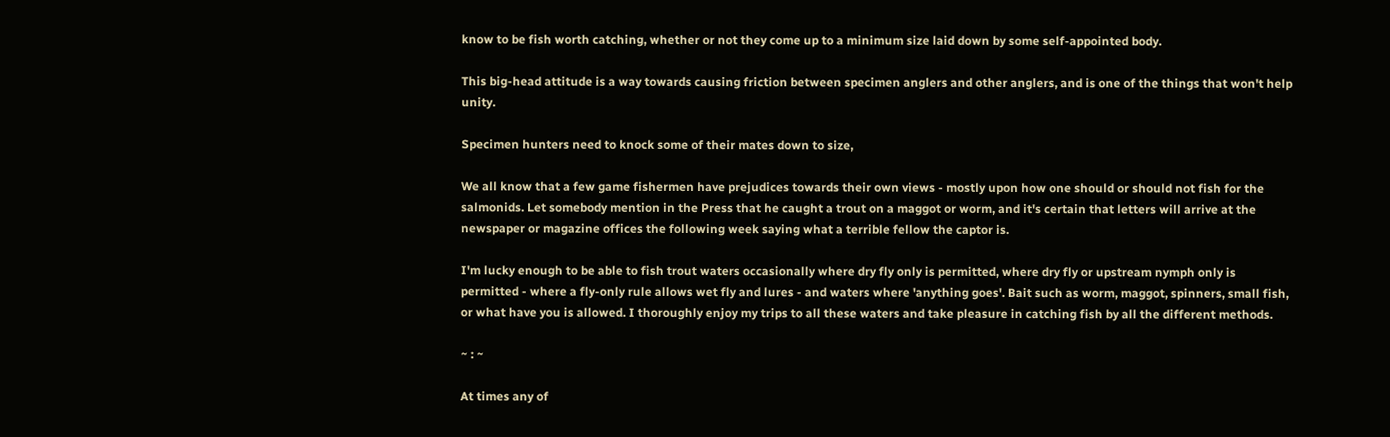know to be fish worth catching, whether or not they come up to a minimum size laid down by some self-appointed body.

This big-head attitude is a way towards causing friction between specimen anglers and other anglers, and is one of the things that won't help unity.

Specimen hunters need to knock some of their mates down to size,

We all know that a few game fishermen have prejudices towards their own views - mostly upon how one should or should not fish for the salmonids. Let somebody mention in the Press that he caught a trout on a maggot or worm, and it's certain that letters will arrive at the newspaper or magazine offices the following week saying what a terrible fellow the captor is.

I'm lucky enough to be able to fish trout waters occasionally where dry fly only is permitted, where dry fly or upstream nymph only is permitted - where a fly-only rule allows wet fly and lures - and waters where 'anything goes'. Bait such as worm, maggot, spinners, small fish, or what have you is allowed. I thoroughly enjoy my trips to all these waters and take pleasure in catching fish by all the different methods.

~ : ~

At times any of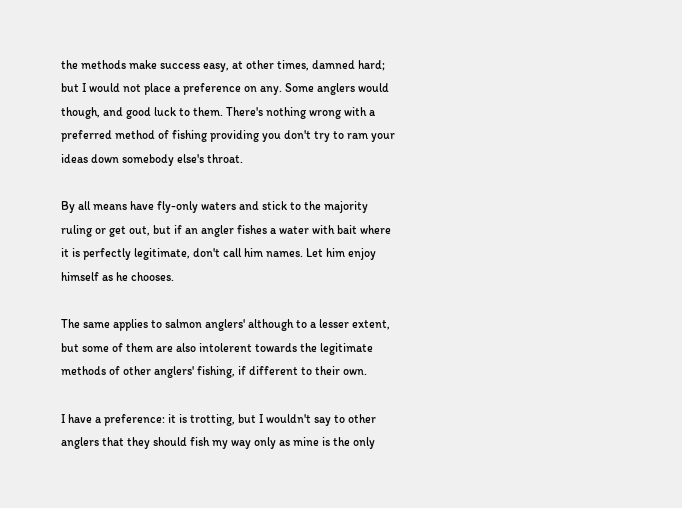the methods make success easy, at other times, damned hard; but I would not place a preference on any. Some anglers would though, and good luck to them. There's nothing wrong with a preferred method of fishing providing you don't try to ram your ideas down somebody else's throat.

By all means have fly-only waters and stick to the majority ruling or get out, but if an angler fishes a water with bait where it is perfectly legitimate, don't call him names. Let him enjoy himself as he chooses.

The same applies to salmon anglers' although to a lesser extent, but some of them are also intolerent towards the legitimate methods of other anglers' fishing, if different to their own.

I have a preference: it is trotting, but I wouldn't say to other anglers that they should fish my way only as mine is the only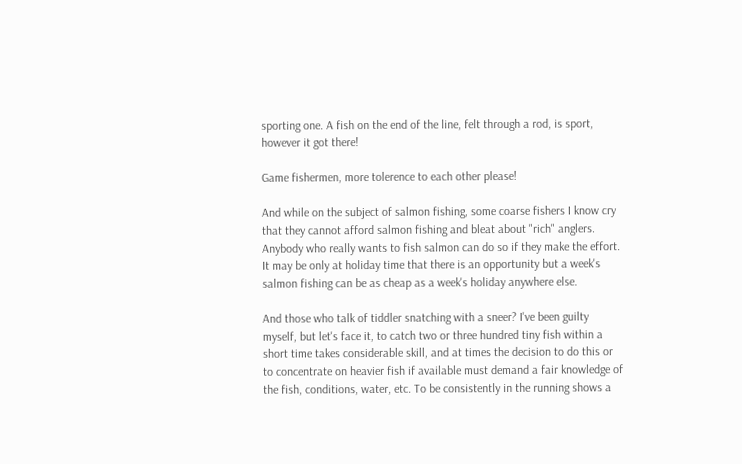sporting one. A fish on the end of the line, felt through a rod, is sport, however it got there!

Game fishermen, more tolerence to each other please!

And while on the subject of salmon fishing, some coarse fishers I know cry that they cannot afford salmon fishing and bleat about "rich" anglers. Anybody who really wants to fish salmon can do so if they make the effort. It may be only at holiday time that there is an opportunity but a week's salmon fishing can be as cheap as a week's holiday anywhere else.

And those who talk of tiddler snatching with a sneer? I've been guilty myself, but let's face it, to catch two or three hundred tiny fish within a short time takes considerable skill, and at times the decision to do this or to concentrate on heavier fish if available must demand a fair knowledge of the fish, conditions, water, etc. To be consistently in the running shows a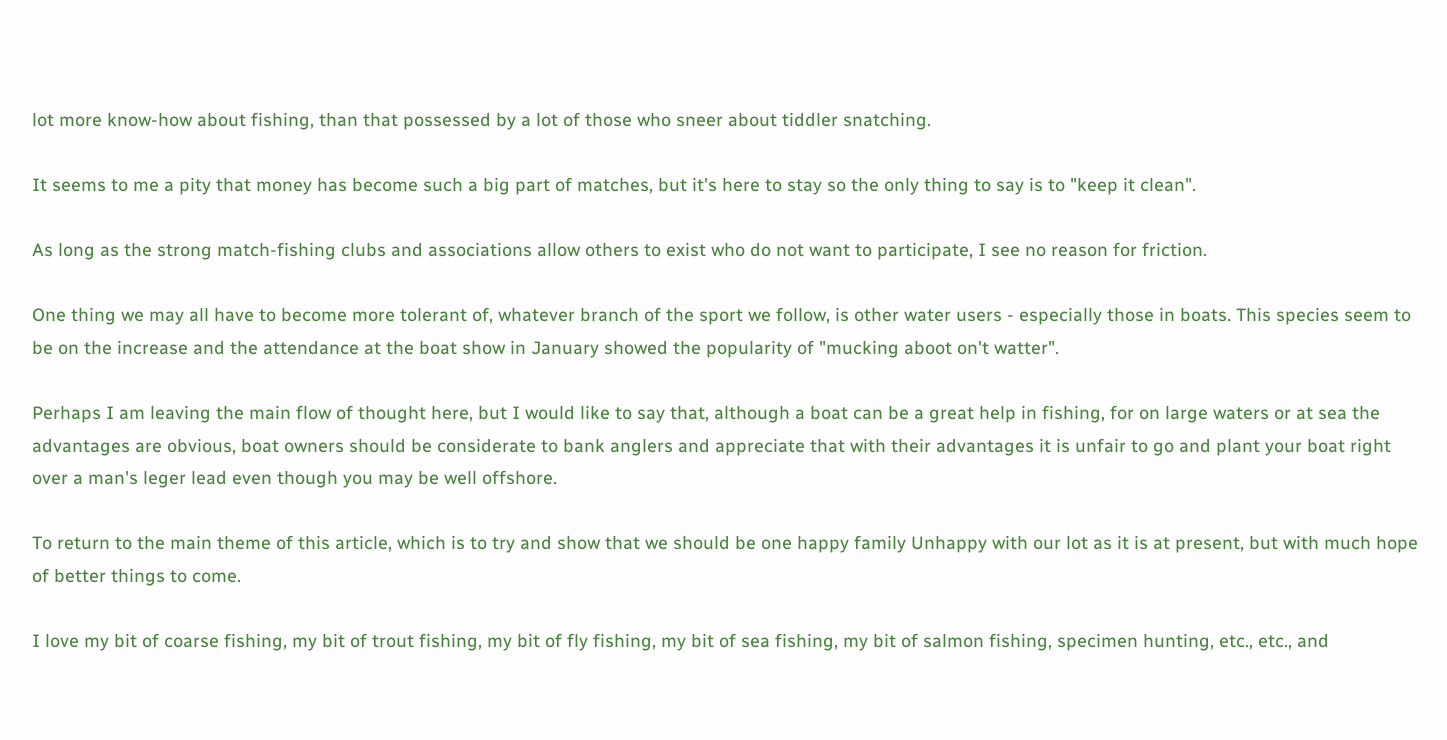lot more know-how about fishing, than that possessed by a lot of those who sneer about tiddler snatching.

It seems to me a pity that money has become such a big part of matches, but it's here to stay so the only thing to say is to "keep it clean".

As long as the strong match-fishing clubs and associations allow others to exist who do not want to participate, I see no reason for friction.

One thing we may all have to become more tolerant of, whatever branch of the sport we follow, is other water users - especially those in boats. This species seem to be on the increase and the attendance at the boat show in January showed the popularity of "mucking aboot on't watter".

Perhaps I am leaving the main flow of thought here, but I would like to say that, although a boat can be a great help in fishing, for on large waters or at sea the advantages are obvious, boat owners should be considerate to bank anglers and appreciate that with their advantages it is unfair to go and plant your boat right over a man's leger lead even though you may be well offshore.

To return to the main theme of this article, which is to try and show that we should be one happy family Unhappy with our lot as it is at present, but with much hope of better things to come.

I love my bit of coarse fishing, my bit of trout fishing, my bit of fly fishing, my bit of sea fishing, my bit of salmon fishing, specimen hunting, etc., etc., and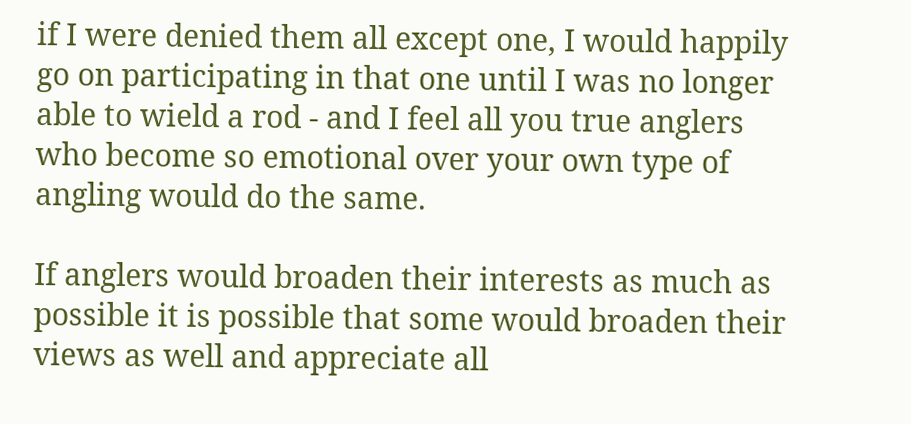if I were denied them all except one, I would happily go on participating in that one until I was no longer able to wield a rod - and I feel all you true anglers who become so emotional over your own type of angling would do the same.

If anglers would broaden their interests as much as possible it is possible that some would broaden their views as well and appreciate all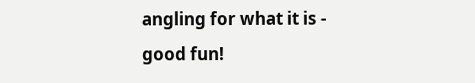angling for what it is - good fun!